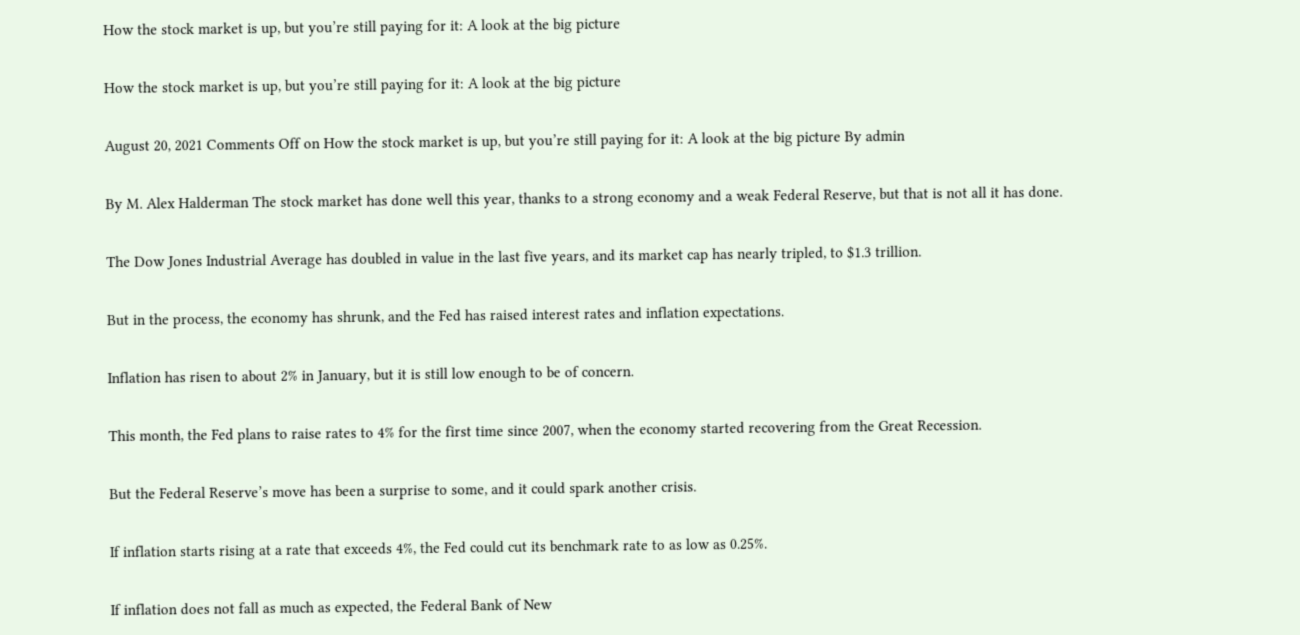How the stock market is up, but you’re still paying for it: A look at the big picture

How the stock market is up, but you’re still paying for it: A look at the big picture

August 20, 2021 Comments Off on How the stock market is up, but you’re still paying for it: A look at the big picture By admin

By M. Alex Halderman The stock market has done well this year, thanks to a strong economy and a weak Federal Reserve, but that is not all it has done.

The Dow Jones Industrial Average has doubled in value in the last five years, and its market cap has nearly tripled, to $1.3 trillion.

But in the process, the economy has shrunk, and the Fed has raised interest rates and inflation expectations.

Inflation has risen to about 2% in January, but it is still low enough to be of concern.

This month, the Fed plans to raise rates to 4% for the first time since 2007, when the economy started recovering from the Great Recession.

But the Federal Reserve’s move has been a surprise to some, and it could spark another crisis.

If inflation starts rising at a rate that exceeds 4%, the Fed could cut its benchmark rate to as low as 0.25%.

If inflation does not fall as much as expected, the Federal Bank of New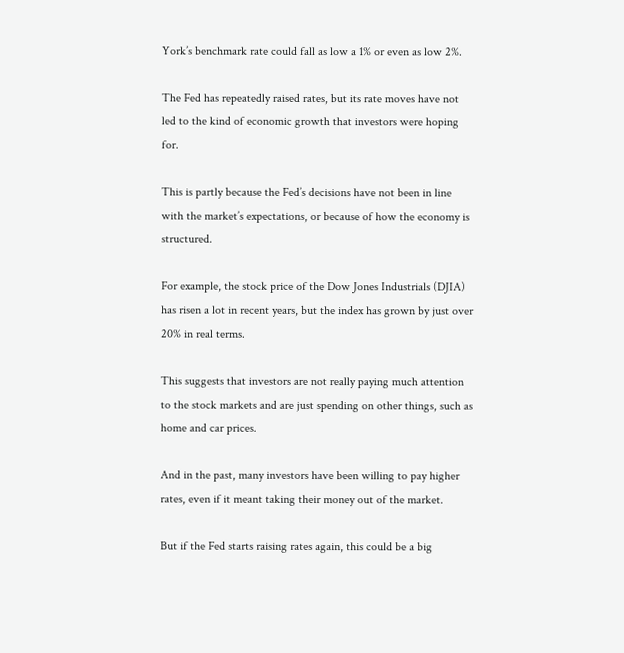York’s benchmark rate could fall as low a 1% or even as low 2%.

The Fed has repeatedly raised rates, but its rate moves have not led to the kind of economic growth that investors were hoping for.

This is partly because the Fed’s decisions have not been in line with the market’s expectations, or because of how the economy is structured.

For example, the stock price of the Dow Jones Industrials (DJIA) has risen a lot in recent years, but the index has grown by just over 20% in real terms.

This suggests that investors are not really paying much attention to the stock markets and are just spending on other things, such as home and car prices.

And in the past, many investors have been willing to pay higher rates, even if it meant taking their money out of the market.

But if the Fed starts raising rates again, this could be a big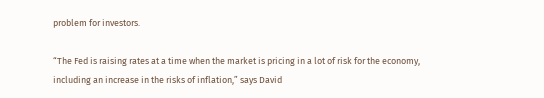problem for investors.

“The Fed is raising rates at a time when the market is pricing in a lot of risk for the economy, including an increase in the risks of inflation,” says David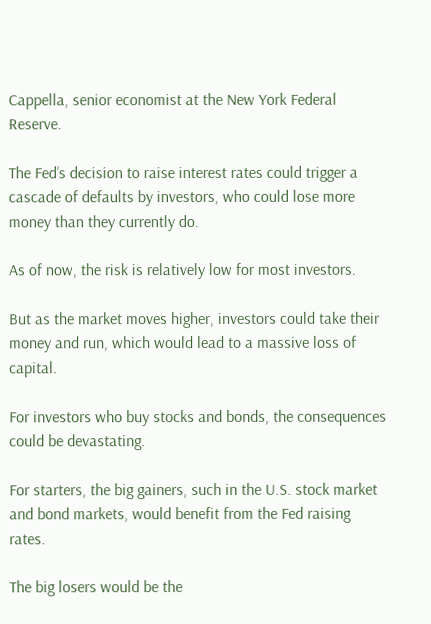Cappella, senior economist at the New York Federal Reserve.

The Fed’s decision to raise interest rates could trigger a cascade of defaults by investors, who could lose more money than they currently do.

As of now, the risk is relatively low for most investors.

But as the market moves higher, investors could take their money and run, which would lead to a massive loss of capital.

For investors who buy stocks and bonds, the consequences could be devastating.

For starters, the big gainers, such in the U.S. stock market and bond markets, would benefit from the Fed raising rates.

The big losers would be the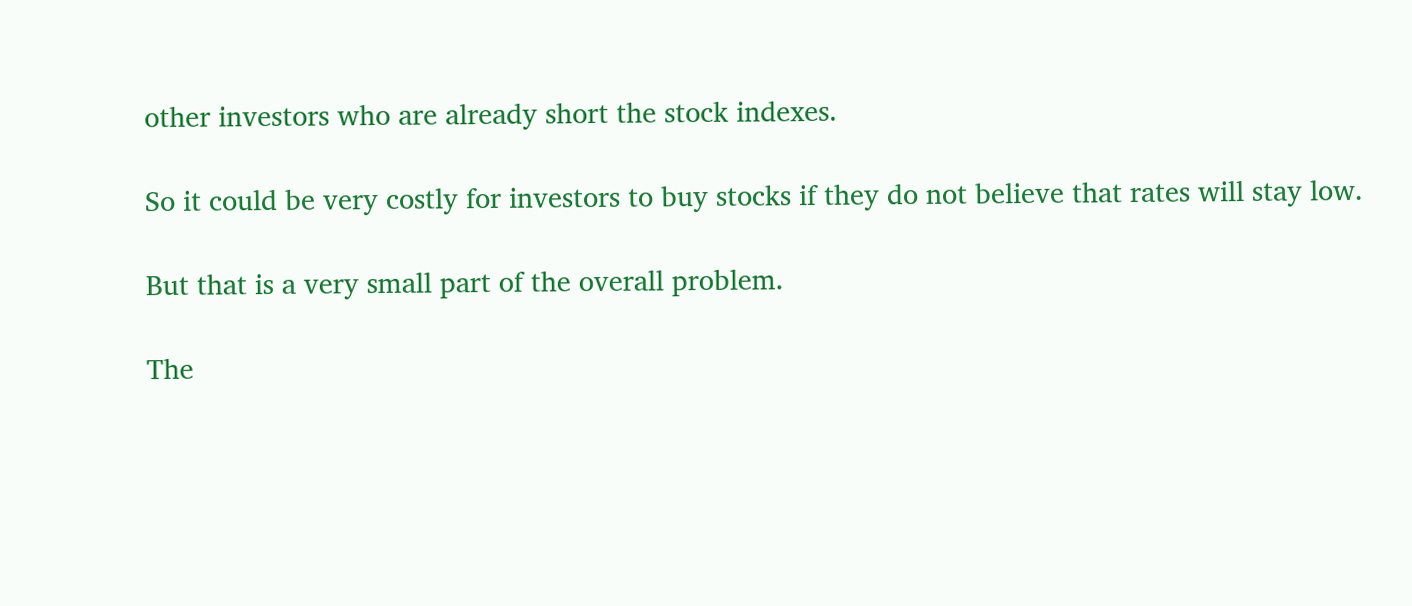other investors who are already short the stock indexes.

So it could be very costly for investors to buy stocks if they do not believe that rates will stay low.

But that is a very small part of the overall problem.

The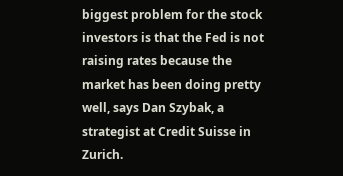biggest problem for the stock investors is that the Fed is not raising rates because the market has been doing pretty well, says Dan Szybak, a strategist at Credit Suisse in Zurich.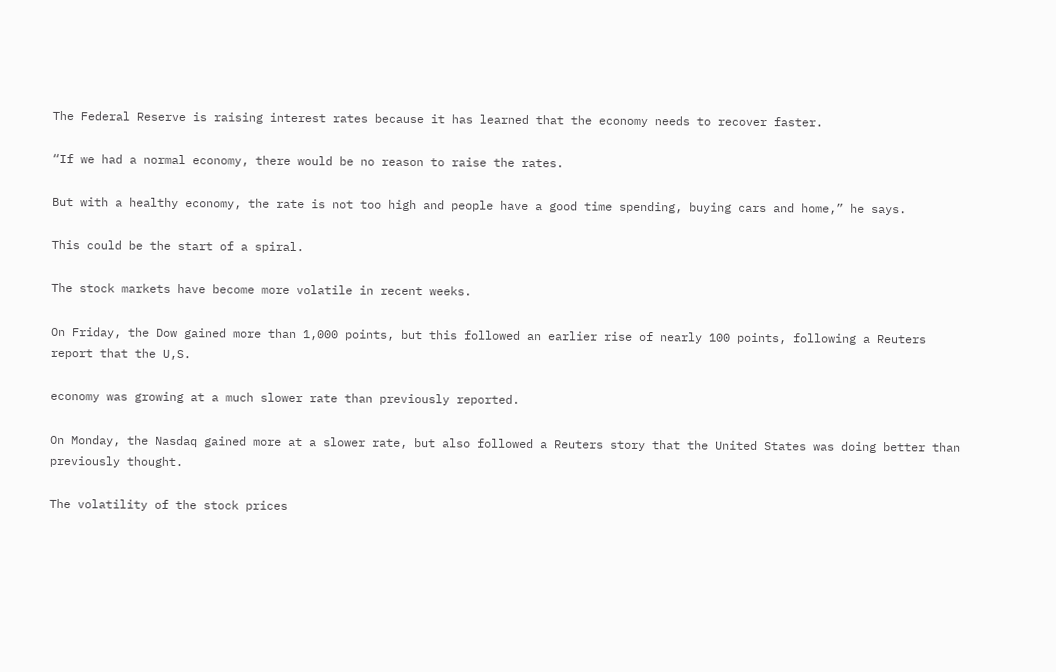The Federal Reserve is raising interest rates because it has learned that the economy needs to recover faster.

“If we had a normal economy, there would be no reason to raise the rates.

But with a healthy economy, the rate is not too high and people have a good time spending, buying cars and home,” he says.

This could be the start of a spiral.

The stock markets have become more volatile in recent weeks.

On Friday, the Dow gained more than 1,000 points, but this followed an earlier rise of nearly 100 points, following a Reuters report that the U,S.

economy was growing at a much slower rate than previously reported.

On Monday, the Nasdaq gained more at a slower rate, but also followed a Reuters story that the United States was doing better than previously thought.

The volatility of the stock prices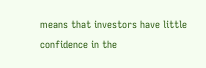means that investors have little confidence in the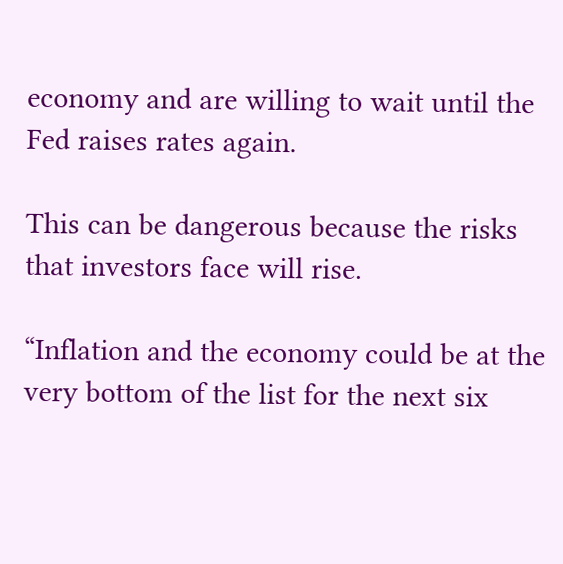economy and are willing to wait until the Fed raises rates again.

This can be dangerous because the risks that investors face will rise.

“Inflation and the economy could be at the very bottom of the list for the next six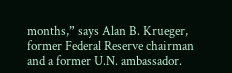months,” says Alan B. Krueger, former Federal Reserve chairman and a former U.N. ambassador.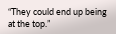“They could end up being at the top.”